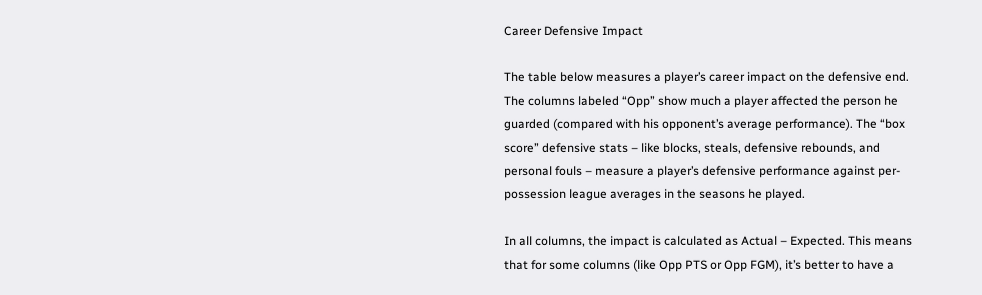Career Defensive Impact

The table below measures a player’s career impact on the defensive end. The columns labeled “Opp” show much a player affected the person he guarded (compared with his opponent’s average performance). The “box score” defensive stats – like blocks, steals, defensive rebounds, and personal fouls – measure a player’s defensive performance against per-possession league averages in the seasons he played.

In all columns, the impact is calculated as Actual – Expected. This means that for some columns (like Opp PTS or Opp FGM), it’s better to have a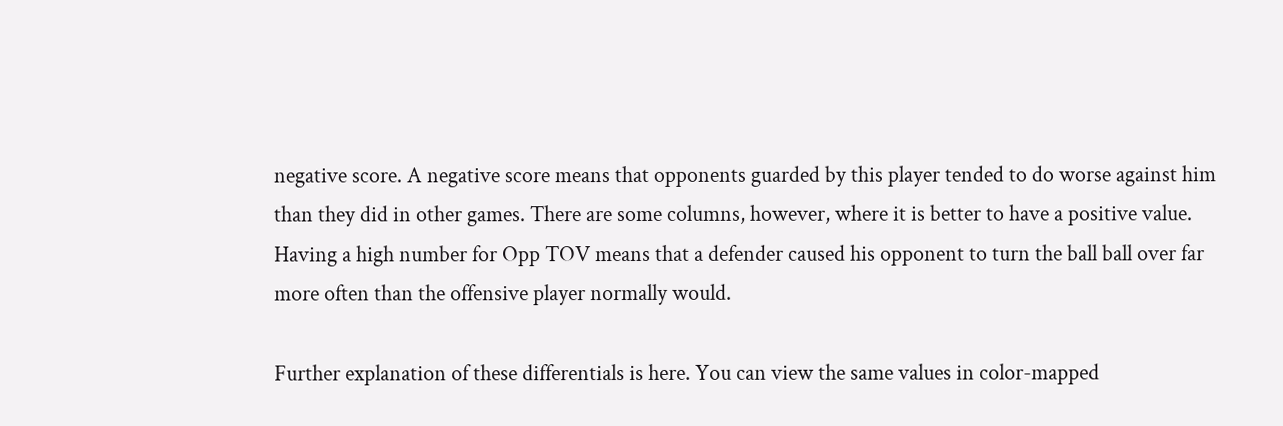negative score. A negative score means that opponents guarded by this player tended to do worse against him than they did in other games. There are some columns, however, where it is better to have a positive value. Having a high number for Opp TOV means that a defender caused his opponent to turn the ball ball over far more often than the offensive player normally would.

Further explanation of these differentials is here. You can view the same values in color-mapped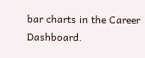bar charts in the Career Dashboard.